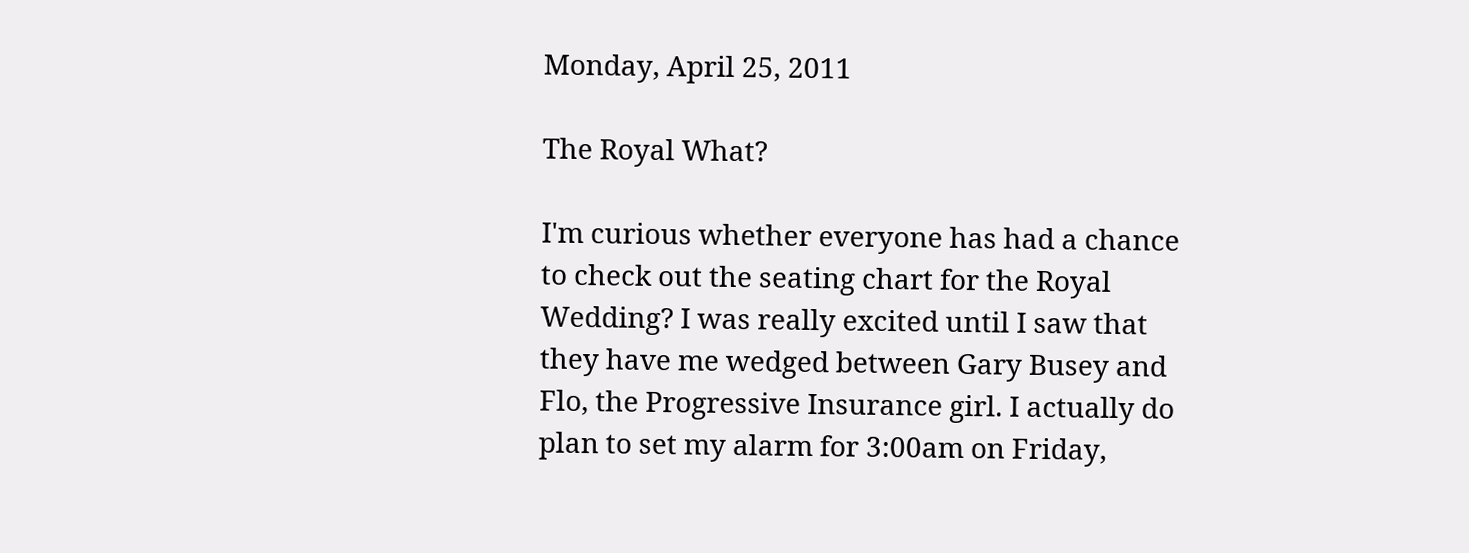Monday, April 25, 2011

The Royal What?

I'm curious whether everyone has had a chance to check out the seating chart for the Royal Wedding? I was really excited until I saw that they have me wedged between Gary Busey and Flo, the Progressive Insurance girl. I actually do plan to set my alarm for 3:00am on Friday,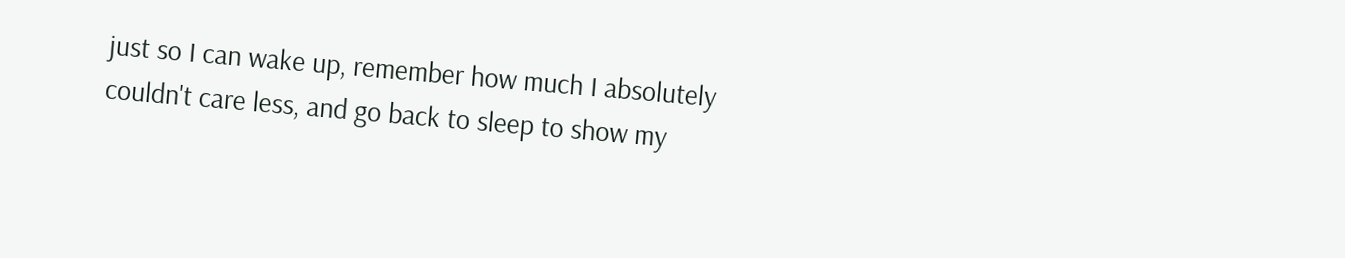just so I can wake up, remember how much I absolutely couldn't care less, and go back to sleep to show my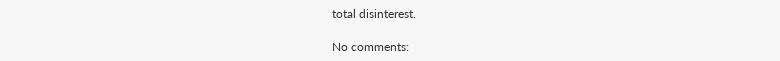total disinterest.

No comments: